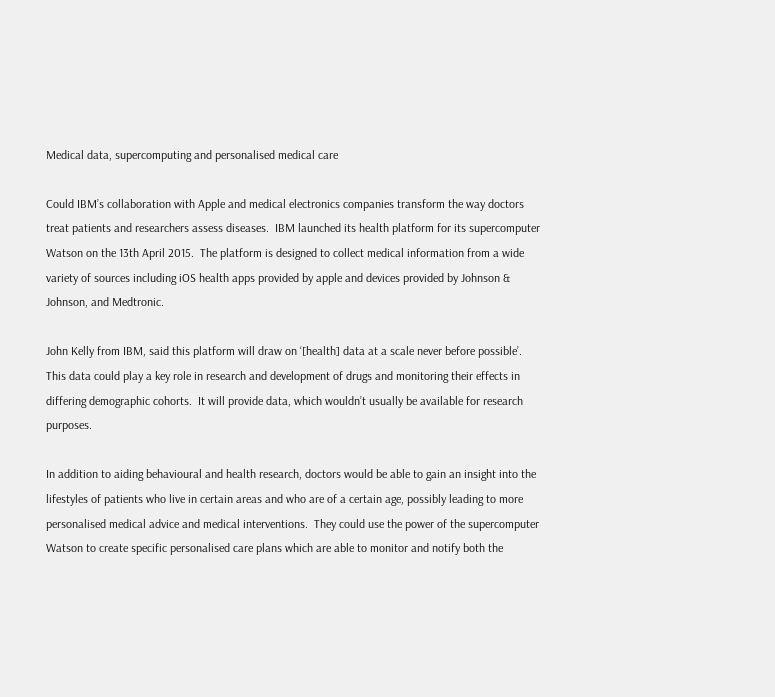Medical data, supercomputing and personalised medical care

Could IBM’s collaboration with Apple and medical electronics companies transform the way doctors treat patients and researchers assess diseases.  IBM launched its health platform for its supercomputer Watson on the 13th April 2015.  The platform is designed to collect medical information from a wide variety of sources including iOS health apps provided by apple and devices provided by Johnson & Johnson, and Medtronic.

John Kelly from IBM, said this platform will draw on ‘[health] data at a scale never before possible’.  This data could play a key role in research and development of drugs and monitoring their effects in differing demographic cohorts.  It will provide data, which wouldn’t usually be available for research purposes.

In addition to aiding behavioural and health research, doctors would be able to gain an insight into the lifestyles of patients who live in certain areas and who are of a certain age, possibly leading to more personalised medical advice and medical interventions.  They could use the power of the supercomputer Watson to create specific personalised care plans which are able to monitor and notify both the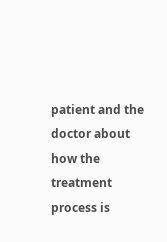patient and the doctor about how the treatment process is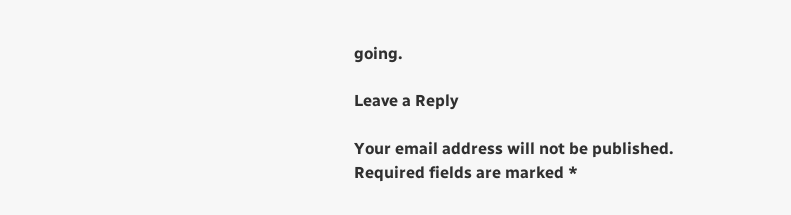going.

Leave a Reply

Your email address will not be published. Required fields are marked *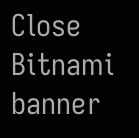Close Bitnami banner